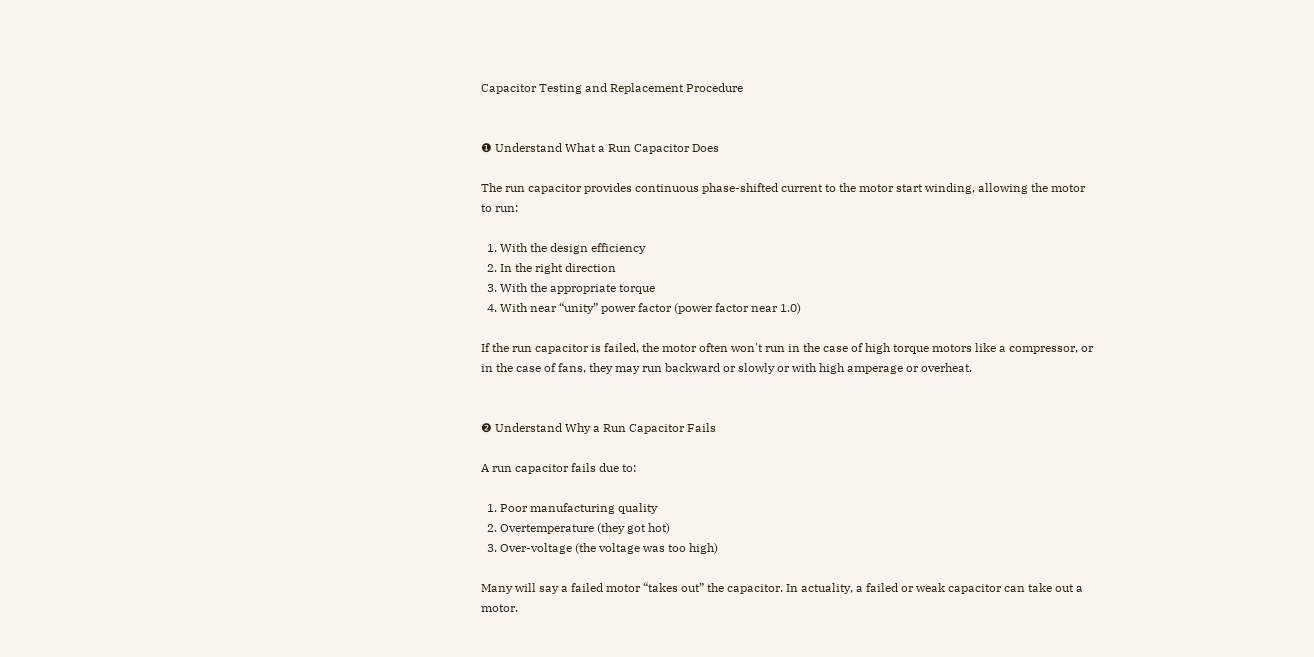Capacitor Testing and Replacement Procedure


❶ Understand What a Run Capacitor Does

The run capacitor provides continuous phase-shifted current to the motor start winding, allowing the motor to run:

  1. With the design efficiency
  2. In the right direction
  3. With the appropriate torque
  4. With near “unity” power factor (power factor near 1.0)

If the run capacitor is failed, the motor often won't run in the case of high torque motors like a compressor, or in the case of fans, they may run backward or slowly or with high amperage or overheat.


❷ Understand Why a Run Capacitor Fails

A run capacitor fails due to:

  1. Poor manufacturing quality
  2. Overtemperature (they got hot)
  3. Over-voltage (the voltage was too high)

Many will say a failed motor “takes out” the capacitor. In actuality, a failed or weak capacitor can take out a motor.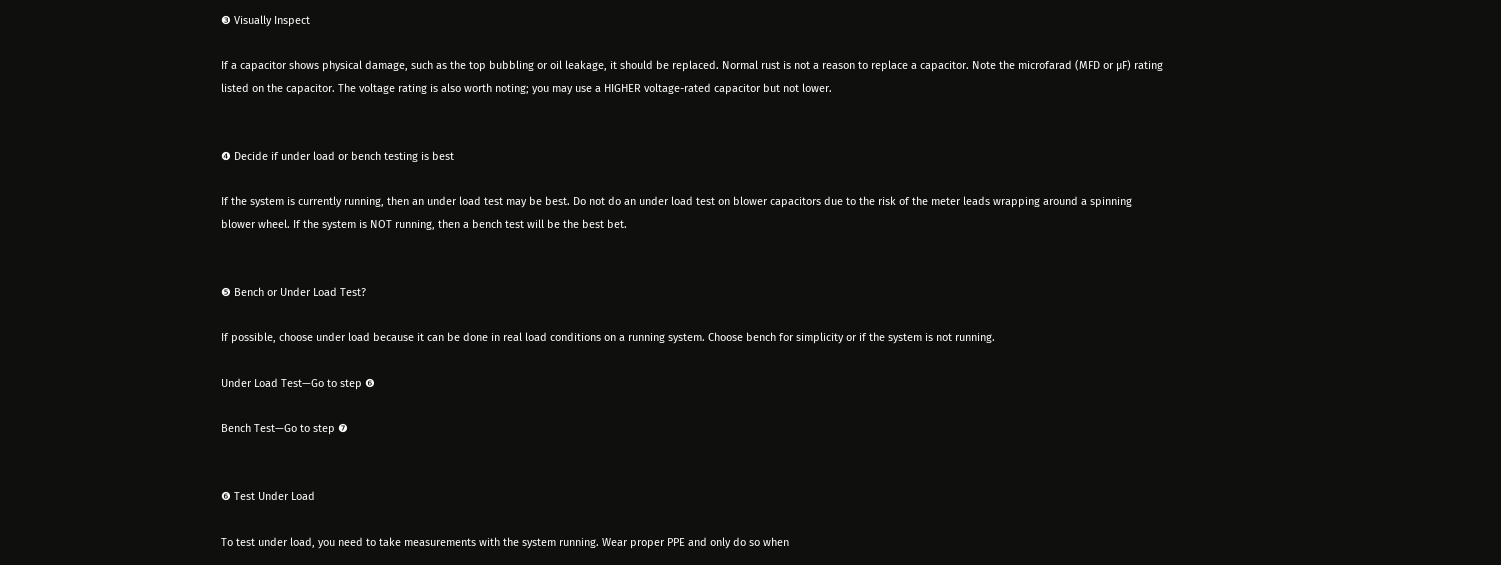❸ Visually Inspect

If a capacitor shows physical damage, such as the top bubbling or oil leakage, it should be replaced. Normal rust is not a reason to replace a capacitor. Note the microfarad (MFD or µF) rating listed on the capacitor. The voltage rating is also worth noting; you may use a HIGHER voltage-rated capacitor but not lower.


❹ Decide if under load or bench testing is best

If the system is currently running, then an under load test may be best. Do not do an under load test on blower capacitors due to the risk of the meter leads wrapping around a spinning blower wheel. If the system is NOT running, then a bench test will be the best bet.


❺ Bench or Under Load Test?

If possible, choose under load because it can be done in real load conditions on a running system. Choose bench for simplicity or if the system is not running.

Under Load Test—Go to step ❻

Bench Test—Go to step ❼


❻ Test Under Load

To test under load, you need to take measurements with the system running. Wear proper PPE and only do so when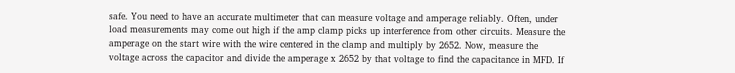safe. You need to have an accurate multimeter that can measure voltage and amperage reliably. Often, under load measurements may come out high if the amp clamp picks up interference from other circuits. Measure the amperage on the start wire with the wire centered in the clamp and multiply by 2652. Now, measure the voltage across the capacitor and divide the amperage x 2652 by that voltage to find the capacitance in MFD. If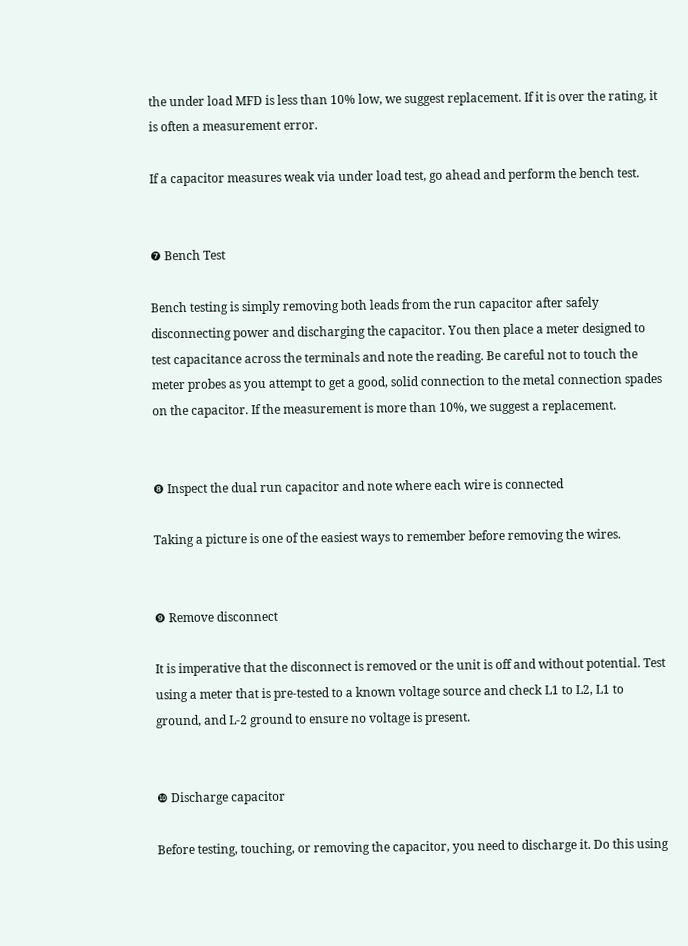the under load MFD is less than 10% low, we suggest replacement. If it is over the rating, it is often a measurement error.

If a capacitor measures weak via under load test, go ahead and perform the bench test.


❼ Bench Test

Bench testing is simply removing both leads from the run capacitor after safely disconnecting power and discharging the capacitor. You then place a meter designed to test capacitance across the terminals and note the reading. Be careful not to touch the meter probes as you attempt to get a good, solid connection to the metal connection spades on the capacitor. If the measurement is more than 10%, we suggest a replacement.


❽ Inspect the dual run capacitor and note where each wire is connected

Taking a picture is one of the easiest ways to remember before removing the wires.


❾ Remove disconnect

It is imperative that the disconnect is removed or the unit is off and without potential. Test using a meter that is pre-tested to a known voltage source and check L1 to L2, L1 to ground, and L-2 ground to ensure no voltage is present.


❿ Discharge capacitor

Before testing, touching, or removing the capacitor, you need to discharge it. Do this using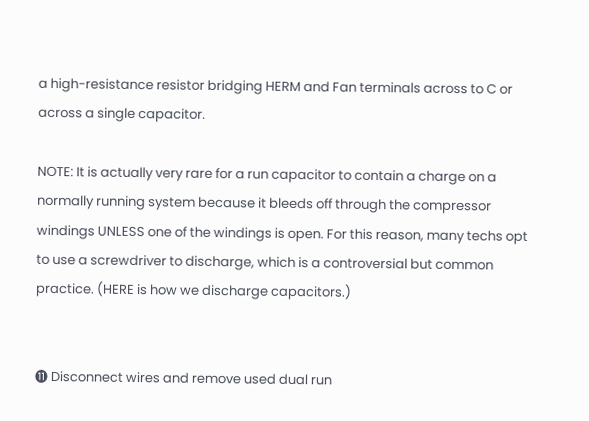a high-resistance resistor bridging HERM and Fan terminals across to C or across a single capacitor.

NOTE: It is actually very rare for a run capacitor to contain a charge on a normally running system because it bleeds off through the compressor windings UNLESS one of the windings is open. For this reason, many techs opt to use a screwdriver to discharge, which is a controversial but common practice. (HERE is how we discharge capacitors.)


⓫ Disconnect wires and remove used dual run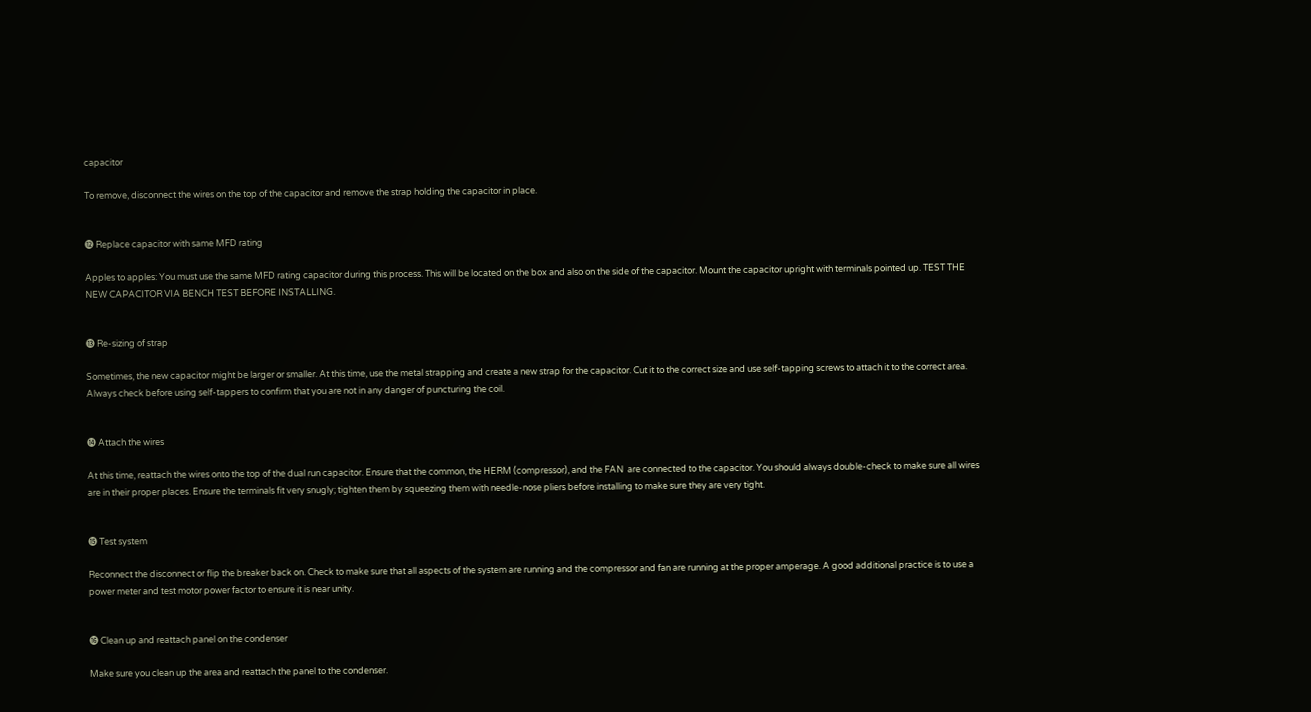capacitor

To remove, disconnect the wires on the top of the capacitor and remove the strap holding the capacitor in place.


⓬ Replace capacitor with same MFD rating

Apples to apples: You must use the same MFD rating capacitor during this process. This will be located on the box and also on the side of the capacitor. Mount the capacitor upright with terminals pointed up. TEST THE NEW CAPACITOR VIA BENCH TEST BEFORE INSTALLING.


⓭ Re-sizing of strap

Sometimes, the new capacitor might be larger or smaller. At this time, use the metal strapping and create a new strap for the capacitor. Cut it to the correct size and use self-tapping screws to attach it to the correct area. Always check before using self-tappers to confirm that you are not in any danger of puncturing the coil.


⓮ Attach the wires

At this time, reattach the wires onto the top of the dual run capacitor. Ensure that the common, the HERM (compressor), and the FAN  are connected to the capacitor. You should always double-check to make sure all wires are in their proper places. Ensure the terminals fit very snugly; tighten them by squeezing them with needle-nose pliers before installing to make sure they are very tight.


⓯ Test system

Reconnect the disconnect or flip the breaker back on. Check to make sure that all aspects of the system are running and the compressor and fan are running at the proper amperage. A good additional practice is to use a power meter and test motor power factor to ensure it is near unity.


⓰ Clean up and reattach panel on the condenser

Make sure you clean up the area and reattach the panel to the condenser.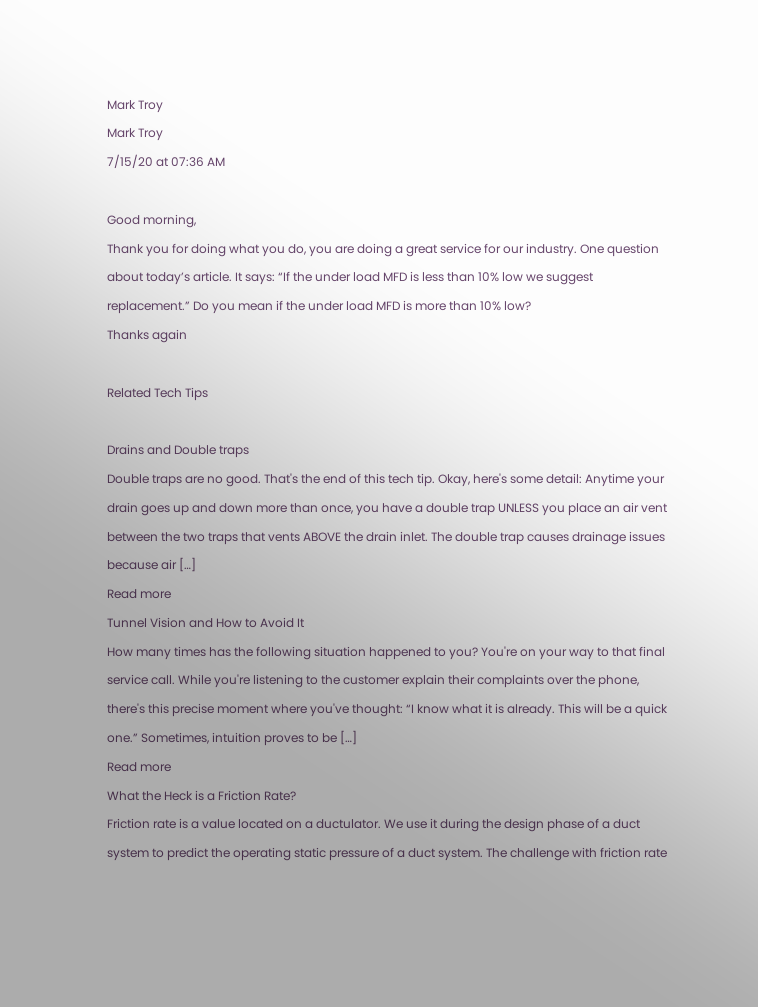Mark Troy
Mark Troy
7/15/20 at 07:36 AM

Good morning,
Thank you for doing what you do, you are doing a great service for our industry. One question about today’s article. It says: “If the under load MFD is less than 10% low we suggest replacement.” Do you mean if the under load MFD is more than 10% low?
Thanks again

Related Tech Tips

Drains and Double traps
Double traps are no good. That's the end of this tech tip. Okay, here's some detail: Anytime your drain goes up and down more than once, you have a double trap UNLESS you place an air vent between the two traps that vents ABOVE the drain inlet. The double trap causes drainage issues because air […]
Read more
Tunnel Vision and How to Avoid It
How many times has the following situation happened to you? You're on your way to that final service call. While you're listening to the customer explain their complaints over the phone, there's this precise moment where you've thought: “I know what it is already. This will be a quick one.” Sometimes, intuition proves to be […]
Read more
What the Heck is a Friction Rate?
Friction rate is a value located on a ductulator. We use it during the design phase of a duct system to predict the operating static pressure of a duct system. The challenge with friction rate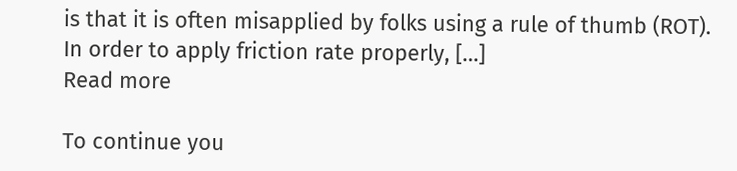is that it is often misapplied by folks using a rule of thumb (ROT). In order to apply friction rate properly, […]
Read more

To continue you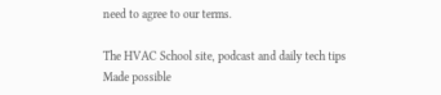need to agree to our terms.

The HVAC School site, podcast and daily tech tips
Made possible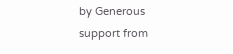by Generous support from